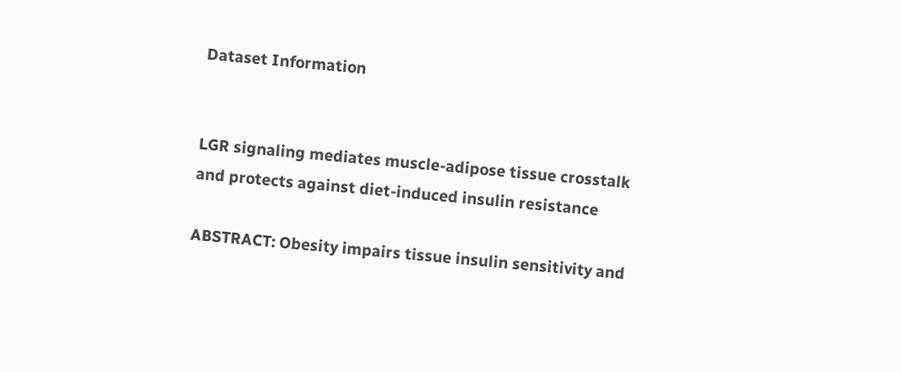Dataset Information


LGR signaling mediates muscle-adipose tissue crosstalk and protects against diet-induced insulin resistance

ABSTRACT: Obesity impairs tissue insulin sensitivity and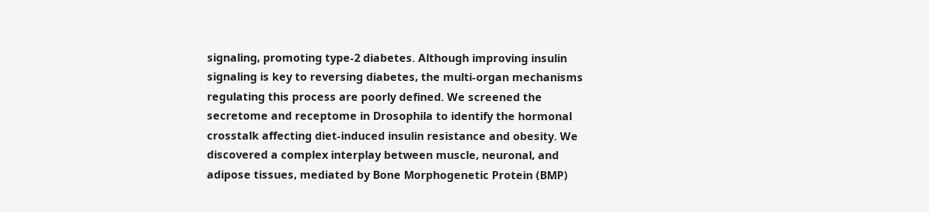signaling, promoting type-2 diabetes. Although improving insulin signaling is key to reversing diabetes, the multi-organ mechanisms regulating this process are poorly defined. We screened the secretome and receptome in Drosophila to identify the hormonal crosstalk affecting diet-induced insulin resistance and obesity. We discovered a complex interplay between muscle, neuronal, and adipose tissues, mediated by Bone Morphogenetic Protein (BMP)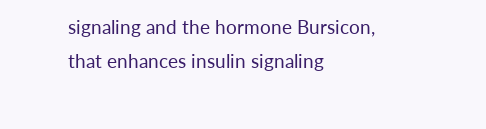signaling and the hormone Bursicon, that enhances insulin signaling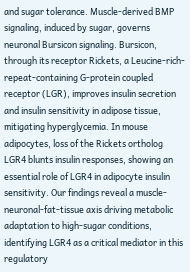and sugar tolerance. Muscle-derived BMP signaling, induced by sugar, governs neuronal Bursicon signaling. Bursicon, through its receptor Rickets, a Leucine-rich-repeat-containing G-protein coupled receptor (LGR), improves insulin secretion and insulin sensitivity in adipose tissue, mitigating hyperglycemia. In mouse adipocytes, loss of the Rickets ortholog LGR4 blunts insulin responses, showing an essential role of LGR4 in adipocyte insulin sensitivity. Our findings reveal a muscle-neuronal-fat-tissue axis driving metabolic adaptation to high-sugar conditions, identifying LGR4 as a critical mediator in this regulatory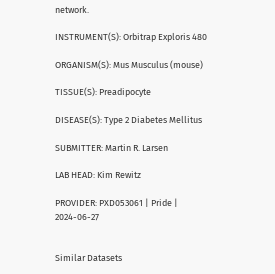network.

INSTRUMENT(S): Orbitrap Exploris 480

ORGANISM(S): Mus Musculus (mouse)

TISSUE(S): Preadipocyte

DISEASE(S): Type 2 Diabetes Mellitus

SUBMITTER: Martin R. Larsen

LAB HEAD: Kim Rewitz

PROVIDER: PXD053061 | Pride | 2024-06-27


Similar Datasets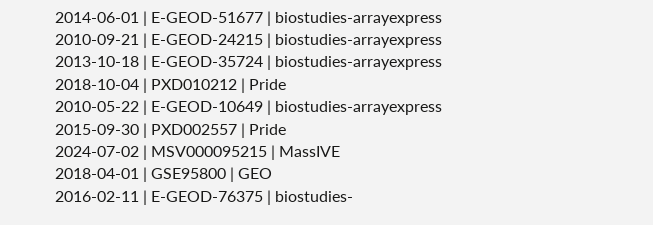2014-06-01 | E-GEOD-51677 | biostudies-arrayexpress
2010-09-21 | E-GEOD-24215 | biostudies-arrayexpress
2013-10-18 | E-GEOD-35724 | biostudies-arrayexpress
2018-10-04 | PXD010212 | Pride
2010-05-22 | E-GEOD-10649 | biostudies-arrayexpress
2015-09-30 | PXD002557 | Pride
2024-07-02 | MSV000095215 | MassIVE
2018-04-01 | GSE95800 | GEO
2016-02-11 | E-GEOD-76375 | biostudies-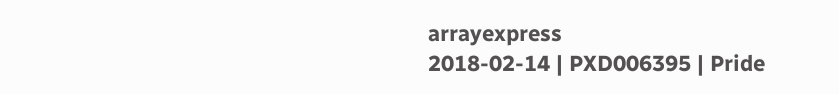arrayexpress
2018-02-14 | PXD006395 | Pride